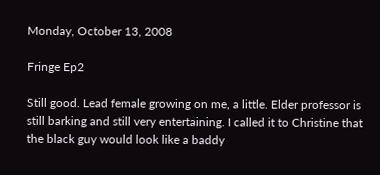Monday, October 13, 2008

Fringe Ep2

Still good. Lead female growing on me, a little. Elder professor is still barking and still very entertaining. I called it to Christine that the black guy would look like a baddy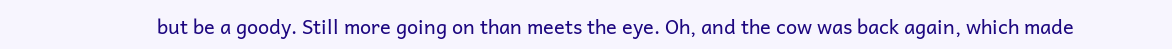but be a goody. Still more going on than meets the eye. Oh, and the cow was back again, which made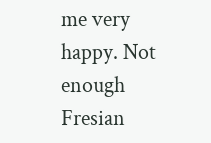me very happy. Not enough Fresian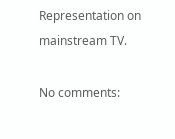Representation on mainstream TV.

No comments: